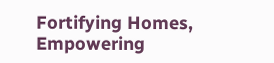Fortifying Homes, Empowering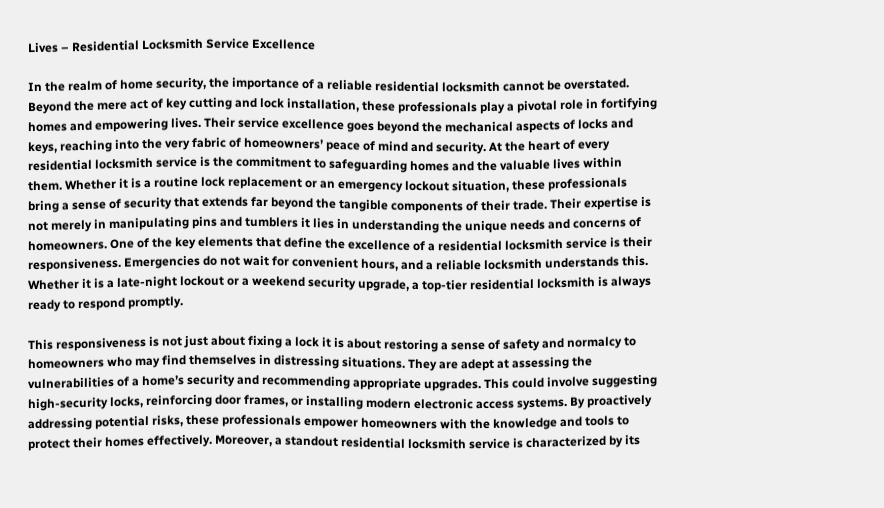Lives – Residential Locksmith Service Excellence

In the realm of home security, the importance of a reliable residential locksmith cannot be overstated. Beyond the mere act of key cutting and lock installation, these professionals play a pivotal role in fortifying homes and empowering lives. Their service excellence goes beyond the mechanical aspects of locks and keys, reaching into the very fabric of homeowners’ peace of mind and security. At the heart of every residential locksmith service is the commitment to safeguarding homes and the valuable lives within them. Whether it is a routine lock replacement or an emergency lockout situation, these professionals bring a sense of security that extends far beyond the tangible components of their trade. Their expertise is not merely in manipulating pins and tumblers it lies in understanding the unique needs and concerns of homeowners. One of the key elements that define the excellence of a residential locksmith service is their responsiveness. Emergencies do not wait for convenient hours, and a reliable locksmith understands this. Whether it is a late-night lockout or a weekend security upgrade, a top-tier residential locksmith is always ready to respond promptly.

This responsiveness is not just about fixing a lock it is about restoring a sense of safety and normalcy to homeowners who may find themselves in distressing situations. They are adept at assessing the vulnerabilities of a home’s security and recommending appropriate upgrades. This could involve suggesting high-security locks, reinforcing door frames, or installing modern electronic access systems. By proactively addressing potential risks, these professionals empower homeowners with the knowledge and tools to protect their homes effectively. Moreover, a standout residential locksmith service is characterized by its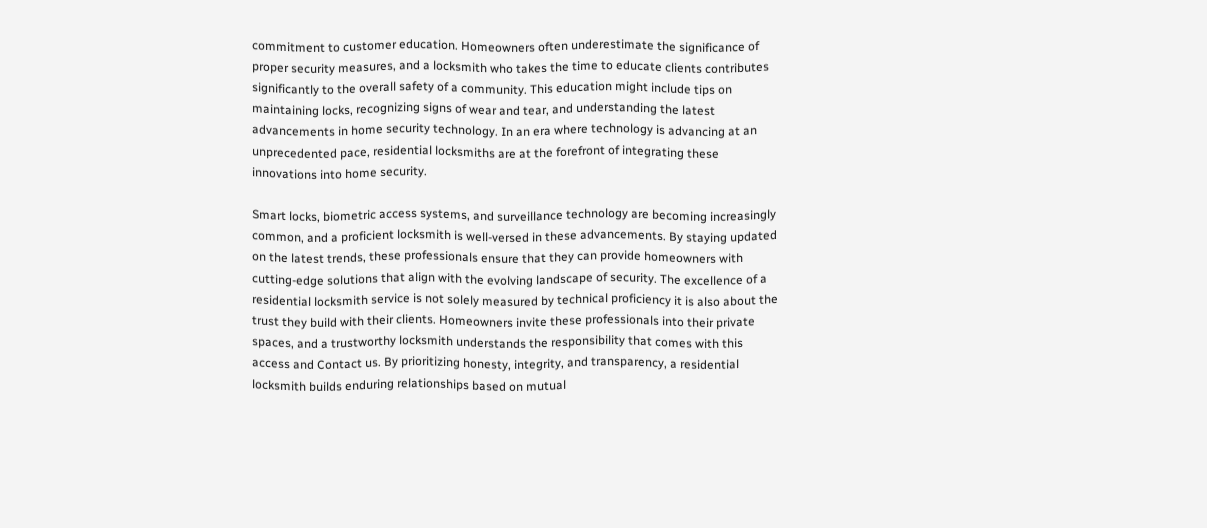commitment to customer education. Homeowners often underestimate the significance of proper security measures, and a locksmith who takes the time to educate clients contributes significantly to the overall safety of a community. This education might include tips on maintaining locks, recognizing signs of wear and tear, and understanding the latest advancements in home security technology. In an era where technology is advancing at an unprecedented pace, residential locksmiths are at the forefront of integrating these innovations into home security.

Smart locks, biometric access systems, and surveillance technology are becoming increasingly common, and a proficient locksmith is well-versed in these advancements. By staying updated on the latest trends, these professionals ensure that they can provide homeowners with cutting-edge solutions that align with the evolving landscape of security. The excellence of a residential locksmith service is not solely measured by technical proficiency it is also about the trust they build with their clients. Homeowners invite these professionals into their private spaces, and a trustworthy locksmith understands the responsibility that comes with this access and Contact us. By prioritizing honesty, integrity, and transparency, a residential locksmith builds enduring relationships based on mutual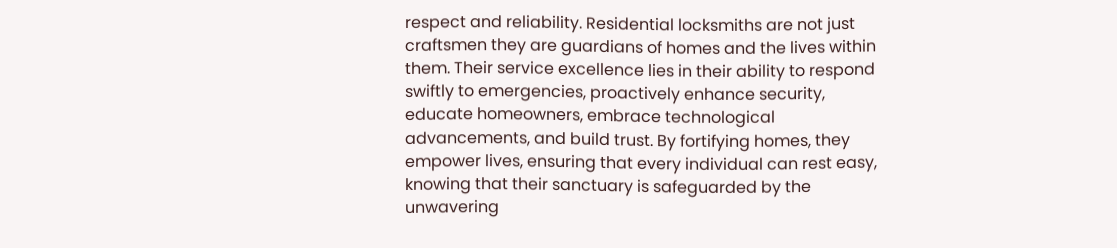respect and reliability. Residential locksmiths are not just craftsmen they are guardians of homes and the lives within them. Their service excellence lies in their ability to respond swiftly to emergencies, proactively enhance security, educate homeowners, embrace technological advancements, and build trust. By fortifying homes, they empower lives, ensuring that every individual can rest easy, knowing that their sanctuary is safeguarded by the unwavering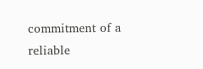commitment of a reliable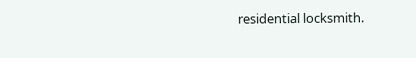residential locksmith.